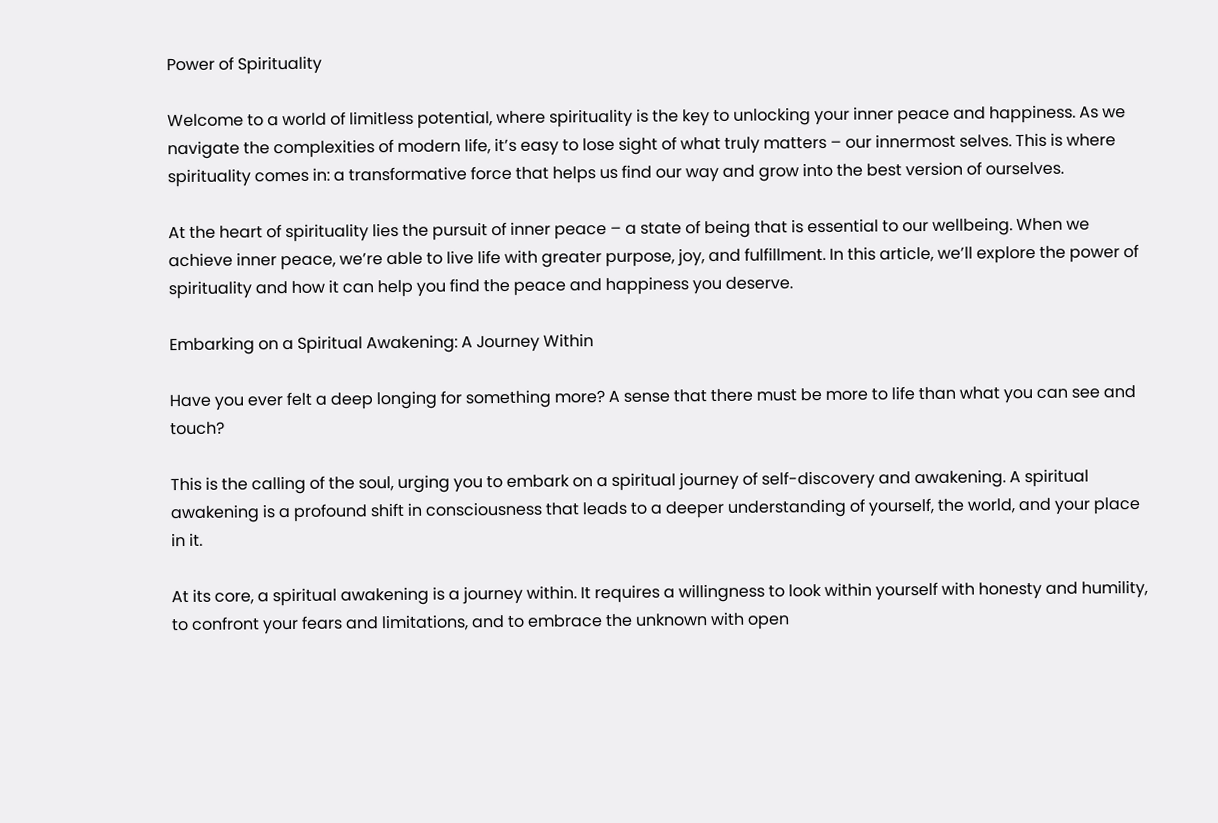Power of Spirituality

Welcome to a world of limitless potential, where spirituality is the key to unlocking your inner peace and happiness. As we navigate the complexities of modern life, it’s easy to lose sight of what truly matters – our innermost selves. This is where spirituality comes in: a transformative force that helps us find our way and grow into the best version of ourselves.

At the heart of spirituality lies the pursuit of inner peace – a state of being that is essential to our wellbeing. When we achieve inner peace, we’re able to live life with greater purpose, joy, and fulfillment. In this article, we’ll explore the power of spirituality and how it can help you find the peace and happiness you deserve.

Embarking on a Spiritual Awakening: A Journey Within

Have you ever felt a deep longing for something more? A sense that there must be more to life than what you can see and touch?

This is the calling of the soul, urging you to embark on a spiritual journey of self-discovery and awakening. A spiritual awakening is a profound shift in consciousness that leads to a deeper understanding of yourself, the world, and your place in it.

At its core, a spiritual awakening is a journey within. It requires a willingness to look within yourself with honesty and humility, to confront your fears and limitations, and to embrace the unknown with open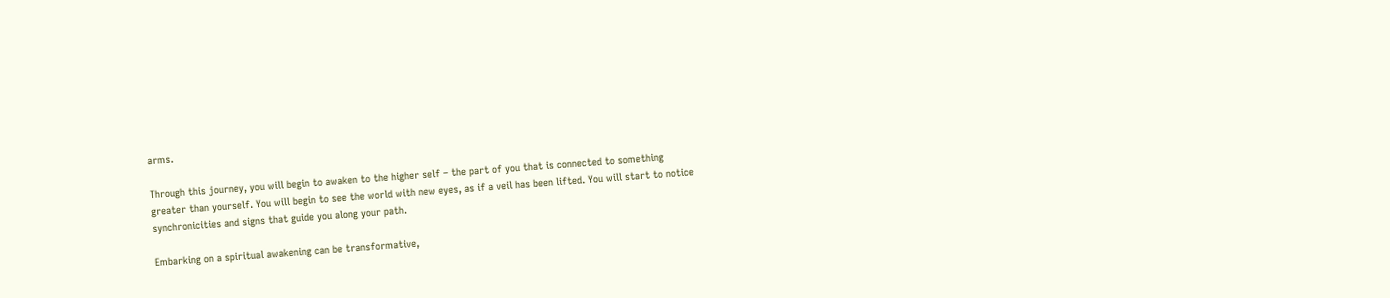arms.

Through this journey, you will begin to awaken to the higher self – the part of you that is connected to something greater than yourself. You will begin to see the world with new eyes, as if a veil has been lifted. You will start to notice synchronicities and signs that guide you along your path.

Embarking on a spiritual awakening can be transformative,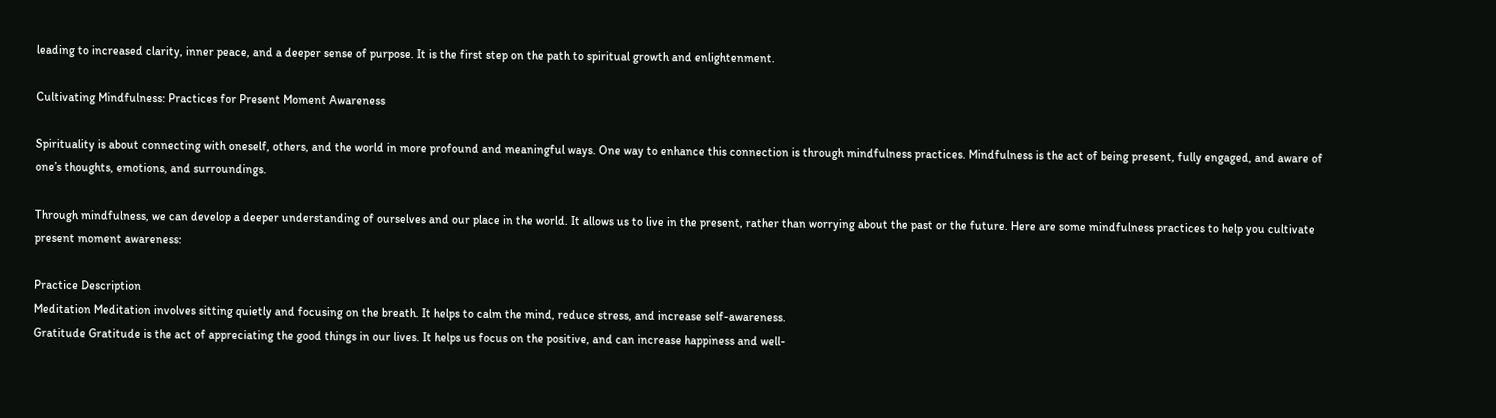leading to increased clarity, inner peace, and a deeper sense of purpose. It is the first step on the path to spiritual growth and enlightenment.

Cultivating Mindfulness: Practices for Present Moment Awareness

Spirituality is about connecting with oneself, others, and the world in more profound and meaningful ways. One way to enhance this connection is through mindfulness practices. Mindfulness is the act of being present, fully engaged, and aware of one’s thoughts, emotions, and surroundings.

Through mindfulness, we can develop a deeper understanding of ourselves and our place in the world. It allows us to live in the present, rather than worrying about the past or the future. Here are some mindfulness practices to help you cultivate present moment awareness:

Practice Description
Meditation Meditation involves sitting quietly and focusing on the breath. It helps to calm the mind, reduce stress, and increase self-awareness.
Gratitude Gratitude is the act of appreciating the good things in our lives. It helps us focus on the positive, and can increase happiness and well-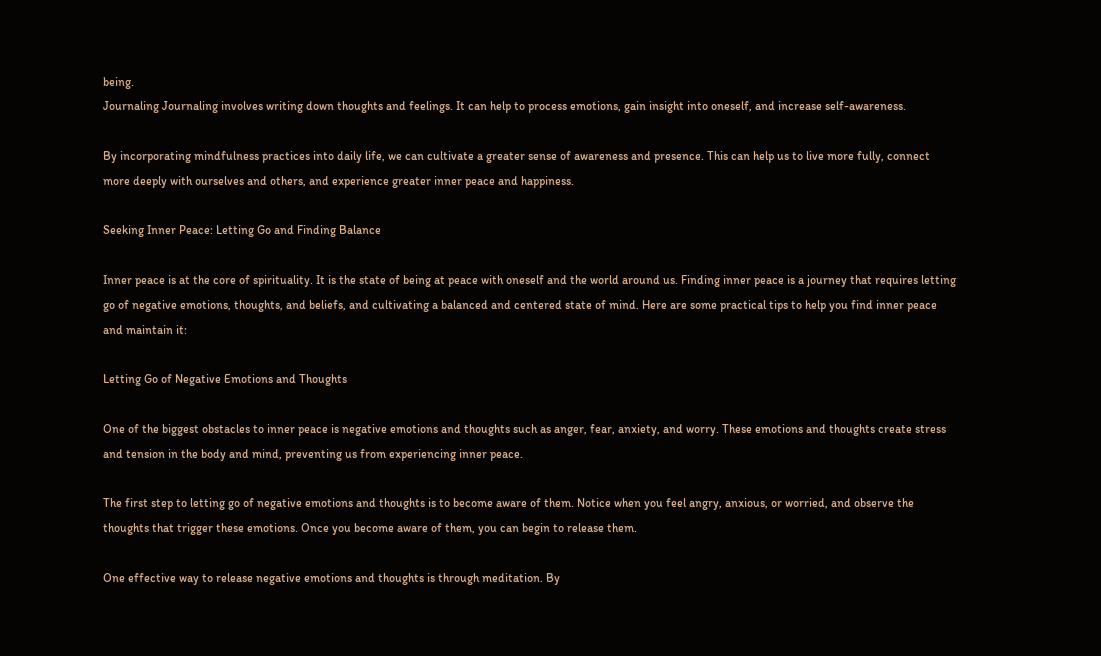being.
Journaling Journaling involves writing down thoughts and feelings. It can help to process emotions, gain insight into oneself, and increase self-awareness.

By incorporating mindfulness practices into daily life, we can cultivate a greater sense of awareness and presence. This can help us to live more fully, connect more deeply with ourselves and others, and experience greater inner peace and happiness.

Seeking Inner Peace: Letting Go and Finding Balance

Inner peace is at the core of spirituality. It is the state of being at peace with oneself and the world around us. Finding inner peace is a journey that requires letting go of negative emotions, thoughts, and beliefs, and cultivating a balanced and centered state of mind. Here are some practical tips to help you find inner peace and maintain it:

Letting Go of Negative Emotions and Thoughts

One of the biggest obstacles to inner peace is negative emotions and thoughts such as anger, fear, anxiety, and worry. These emotions and thoughts create stress and tension in the body and mind, preventing us from experiencing inner peace.

The first step to letting go of negative emotions and thoughts is to become aware of them. Notice when you feel angry, anxious, or worried, and observe the thoughts that trigger these emotions. Once you become aware of them, you can begin to release them.

One effective way to release negative emotions and thoughts is through meditation. By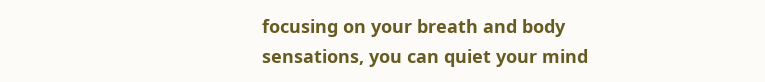focusing on your breath and body sensations, you can quiet your mind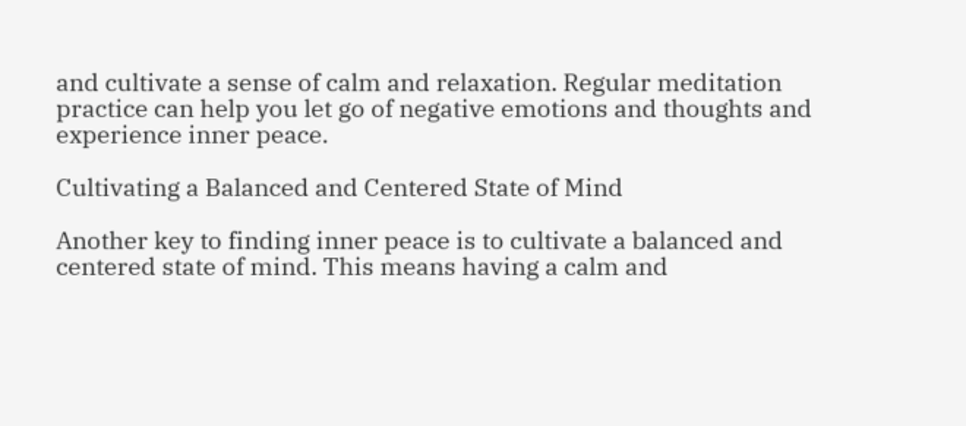and cultivate a sense of calm and relaxation. Regular meditation practice can help you let go of negative emotions and thoughts and experience inner peace.

Cultivating a Balanced and Centered State of Mind

Another key to finding inner peace is to cultivate a balanced and centered state of mind. This means having a calm and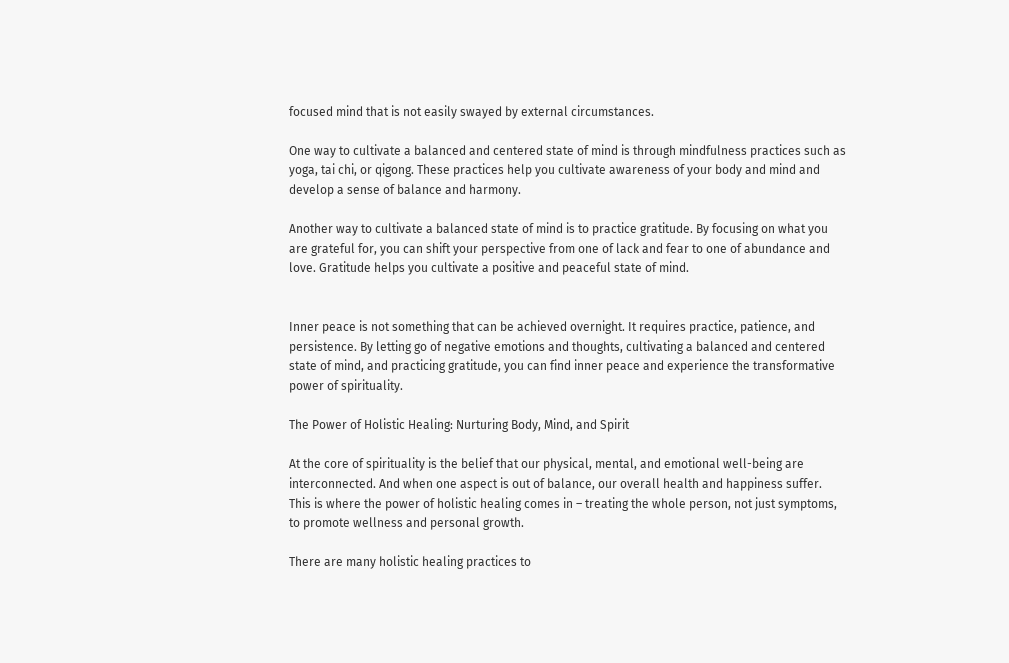focused mind that is not easily swayed by external circumstances.

One way to cultivate a balanced and centered state of mind is through mindfulness practices such as yoga, tai chi, or qigong. These practices help you cultivate awareness of your body and mind and develop a sense of balance and harmony.

Another way to cultivate a balanced state of mind is to practice gratitude. By focusing on what you are grateful for, you can shift your perspective from one of lack and fear to one of abundance and love. Gratitude helps you cultivate a positive and peaceful state of mind.


Inner peace is not something that can be achieved overnight. It requires practice, patience, and persistence. By letting go of negative emotions and thoughts, cultivating a balanced and centered state of mind, and practicing gratitude, you can find inner peace and experience the transformative power of spirituality.

The Power of Holistic Healing: Nurturing Body, Mind, and Spirit

At the core of spirituality is the belief that our physical, mental, and emotional well-being are interconnected. And when one aspect is out of balance, our overall health and happiness suffer. This is where the power of holistic healing comes in – treating the whole person, not just symptoms, to promote wellness and personal growth.

There are many holistic healing practices to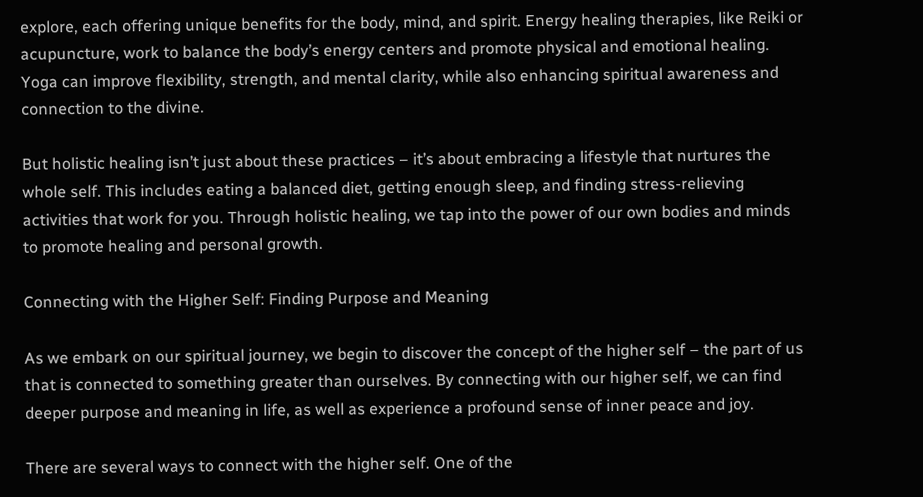explore, each offering unique benefits for the body, mind, and spirit. Energy healing therapies, like Reiki or acupuncture, work to balance the body’s energy centers and promote physical and emotional healing. Yoga can improve flexibility, strength, and mental clarity, while also enhancing spiritual awareness and connection to the divine.

But holistic healing isn’t just about these practices – it’s about embracing a lifestyle that nurtures the whole self. This includes eating a balanced diet, getting enough sleep, and finding stress-relieving activities that work for you. Through holistic healing, we tap into the power of our own bodies and minds to promote healing and personal growth.

Connecting with the Higher Self: Finding Purpose and Meaning

As we embark on our spiritual journey, we begin to discover the concept of the higher self – the part of us that is connected to something greater than ourselves. By connecting with our higher self, we can find deeper purpose and meaning in life, as well as experience a profound sense of inner peace and joy.

There are several ways to connect with the higher self. One of the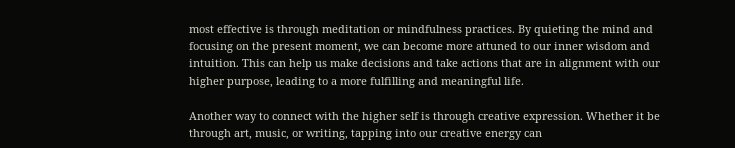most effective is through meditation or mindfulness practices. By quieting the mind and focusing on the present moment, we can become more attuned to our inner wisdom and intuition. This can help us make decisions and take actions that are in alignment with our higher purpose, leading to a more fulfilling and meaningful life.

Another way to connect with the higher self is through creative expression. Whether it be through art, music, or writing, tapping into our creative energy can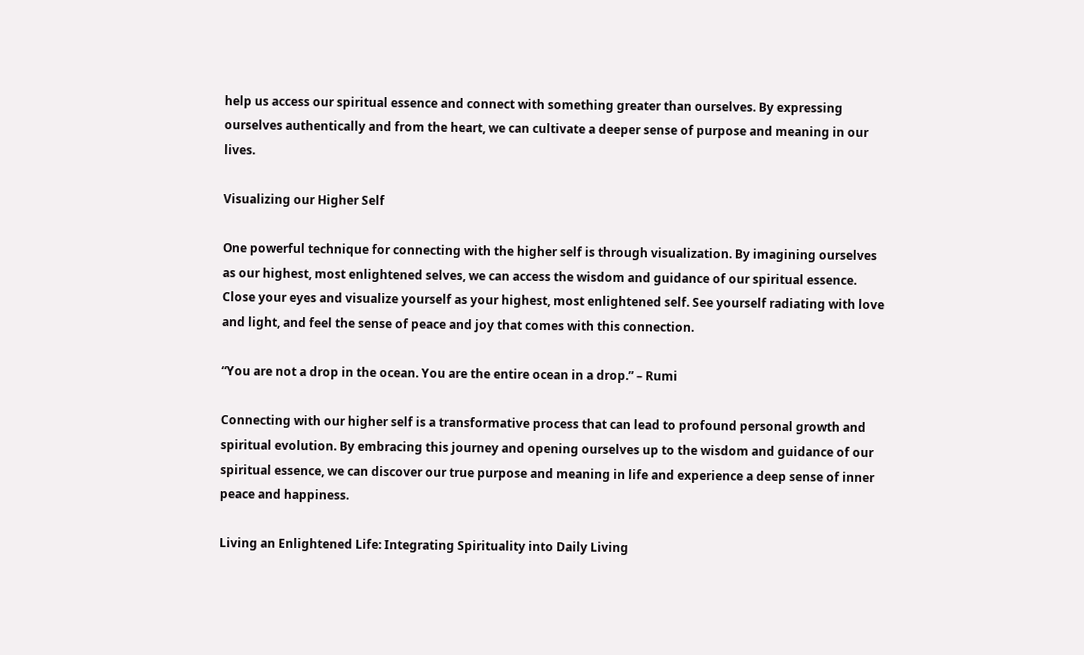help us access our spiritual essence and connect with something greater than ourselves. By expressing ourselves authentically and from the heart, we can cultivate a deeper sense of purpose and meaning in our lives.

Visualizing our Higher Self

One powerful technique for connecting with the higher self is through visualization. By imagining ourselves as our highest, most enlightened selves, we can access the wisdom and guidance of our spiritual essence. Close your eyes and visualize yourself as your highest, most enlightened self. See yourself radiating with love and light, and feel the sense of peace and joy that comes with this connection.

“You are not a drop in the ocean. You are the entire ocean in a drop.” – Rumi

Connecting with our higher self is a transformative process that can lead to profound personal growth and spiritual evolution. By embracing this journey and opening ourselves up to the wisdom and guidance of our spiritual essence, we can discover our true purpose and meaning in life and experience a deep sense of inner peace and happiness.

Living an Enlightened Life: Integrating Spirituality into Daily Living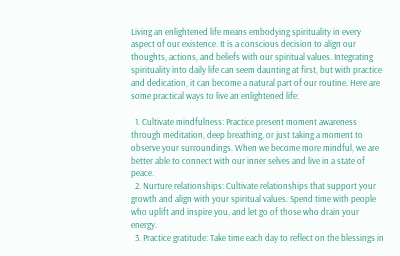Living an enlightened life means embodying spirituality in every aspect of our existence. It is a conscious decision to align our thoughts, actions, and beliefs with our spiritual values. Integrating spirituality into daily life can seem daunting at first, but with practice and dedication, it can become a natural part of our routine. Here are some practical ways to live an enlightened life:

  1. Cultivate mindfulness: Practice present moment awareness through meditation, deep breathing, or just taking a moment to observe your surroundings. When we become more mindful, we are better able to connect with our inner selves and live in a state of peace.
  2. Nurture relationships: Cultivate relationships that support your growth and align with your spiritual values. Spend time with people who uplift and inspire you, and let go of those who drain your energy.
  3. Practice gratitude: Take time each day to reflect on the blessings in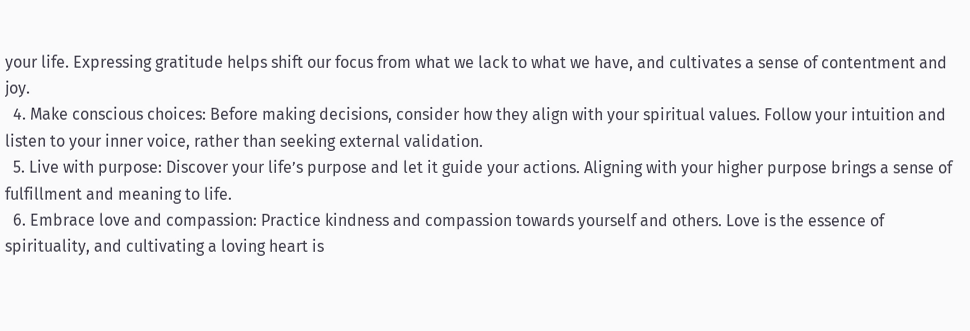your life. Expressing gratitude helps shift our focus from what we lack to what we have, and cultivates a sense of contentment and joy.
  4. Make conscious choices: Before making decisions, consider how they align with your spiritual values. Follow your intuition and listen to your inner voice, rather than seeking external validation.
  5. Live with purpose: Discover your life’s purpose and let it guide your actions. Aligning with your higher purpose brings a sense of fulfillment and meaning to life.
  6. Embrace love and compassion: Practice kindness and compassion towards yourself and others. Love is the essence of spirituality, and cultivating a loving heart is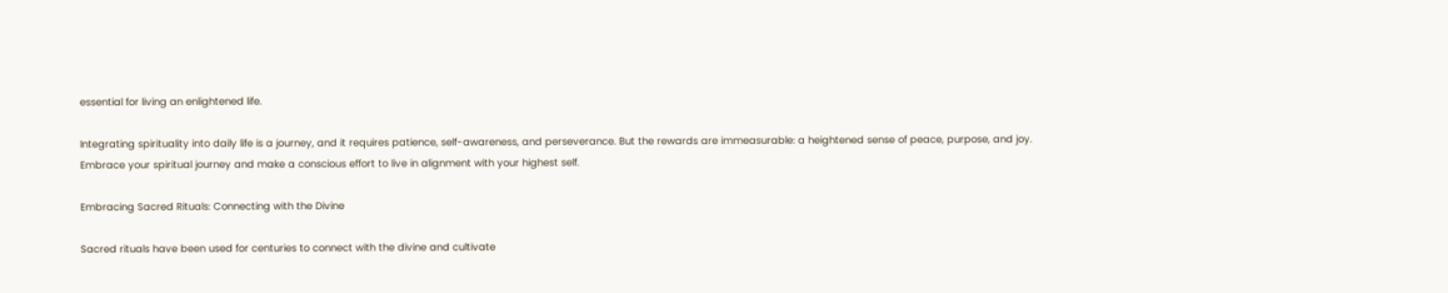essential for living an enlightened life.

Integrating spirituality into daily life is a journey, and it requires patience, self-awareness, and perseverance. But the rewards are immeasurable: a heightened sense of peace, purpose, and joy. Embrace your spiritual journey and make a conscious effort to live in alignment with your highest self.

Embracing Sacred Rituals: Connecting with the Divine

Sacred rituals have been used for centuries to connect with the divine and cultivate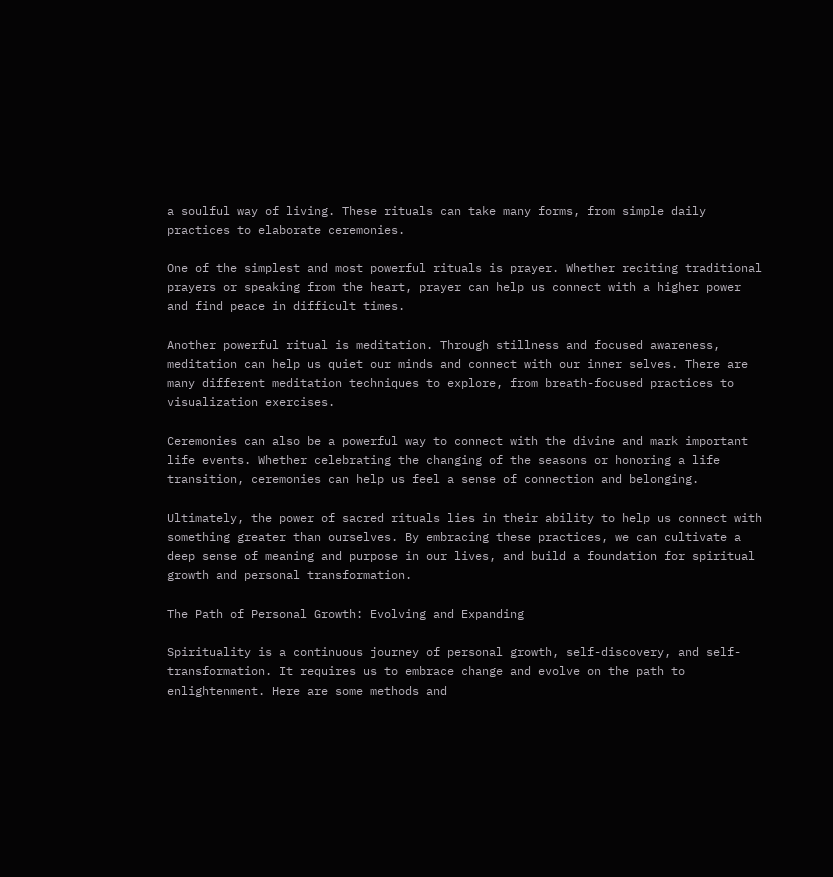a soulful way of living. These rituals can take many forms, from simple daily practices to elaborate ceremonies.

One of the simplest and most powerful rituals is prayer. Whether reciting traditional prayers or speaking from the heart, prayer can help us connect with a higher power and find peace in difficult times.

Another powerful ritual is meditation. Through stillness and focused awareness, meditation can help us quiet our minds and connect with our inner selves. There are many different meditation techniques to explore, from breath-focused practices to visualization exercises.

Ceremonies can also be a powerful way to connect with the divine and mark important life events. Whether celebrating the changing of the seasons or honoring a life transition, ceremonies can help us feel a sense of connection and belonging.

Ultimately, the power of sacred rituals lies in their ability to help us connect with something greater than ourselves. By embracing these practices, we can cultivate a deep sense of meaning and purpose in our lives, and build a foundation for spiritual growth and personal transformation.

The Path of Personal Growth: Evolving and Expanding

Spirituality is a continuous journey of personal growth, self-discovery, and self-transformation. It requires us to embrace change and evolve on the path to enlightenment. Here are some methods and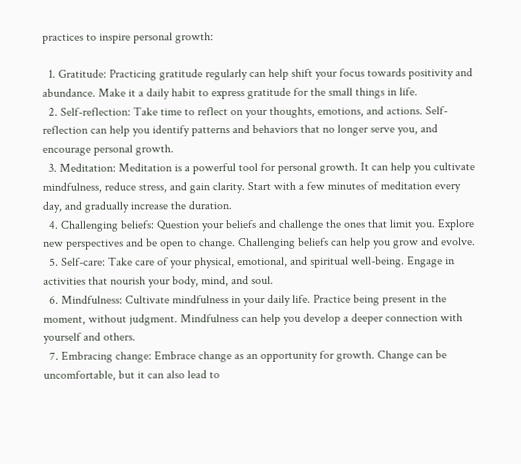practices to inspire personal growth:

  1. Gratitude: Practicing gratitude regularly can help shift your focus towards positivity and abundance. Make it a daily habit to express gratitude for the small things in life.
  2. Self-reflection: Take time to reflect on your thoughts, emotions, and actions. Self-reflection can help you identify patterns and behaviors that no longer serve you, and encourage personal growth.
  3. Meditation: Meditation is a powerful tool for personal growth. It can help you cultivate mindfulness, reduce stress, and gain clarity. Start with a few minutes of meditation every day, and gradually increase the duration.
  4. Challenging beliefs: Question your beliefs and challenge the ones that limit you. Explore new perspectives and be open to change. Challenging beliefs can help you grow and evolve.
  5. Self-care: Take care of your physical, emotional, and spiritual well-being. Engage in activities that nourish your body, mind, and soul.
  6. Mindfulness: Cultivate mindfulness in your daily life. Practice being present in the moment, without judgment. Mindfulness can help you develop a deeper connection with yourself and others.
  7. Embracing change: Embrace change as an opportunity for growth. Change can be uncomfortable, but it can also lead to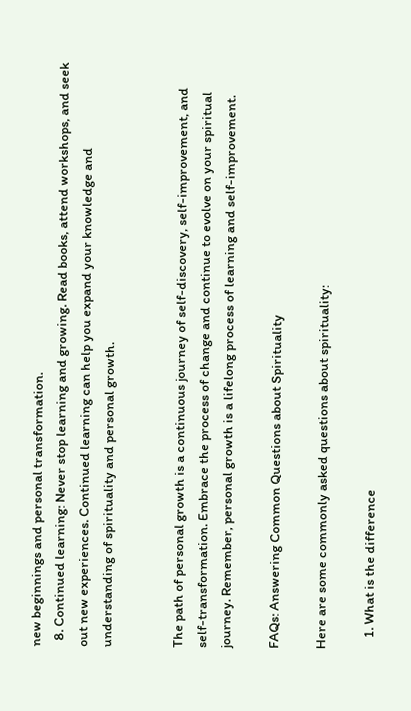new beginnings and personal transformation.
  8. Continued learning: Never stop learning and growing. Read books, attend workshops, and seek out new experiences. Continued learning can help you expand your knowledge and understanding of spirituality and personal growth.


The path of personal growth is a continuous journey of self-discovery, self-improvement, and self-transformation. Embrace the process of change and continue to evolve on your spiritual journey. Remember, personal growth is a lifelong process of learning and self-improvement.

FAQs: Answering Common Questions about Spirituality

Here are some commonly asked questions about spirituality:

    1. What is the difference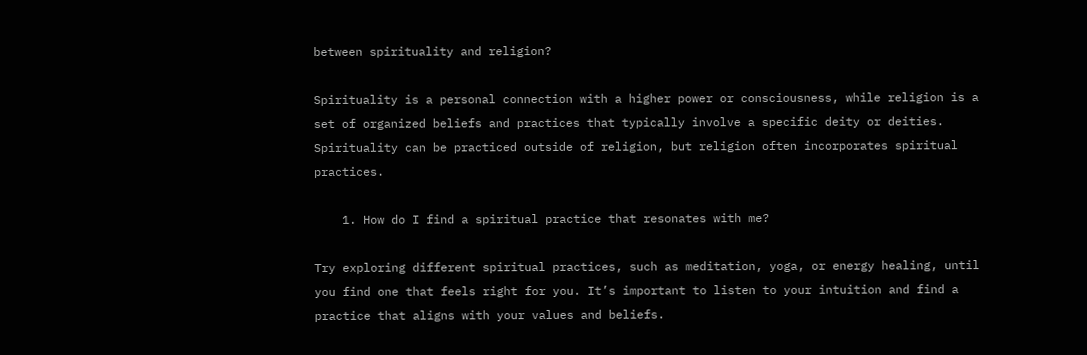between spirituality and religion?

Spirituality is a personal connection with a higher power or consciousness, while religion is a set of organized beliefs and practices that typically involve a specific deity or deities. Spirituality can be practiced outside of religion, but religion often incorporates spiritual practices.

    1. How do I find a spiritual practice that resonates with me?

Try exploring different spiritual practices, such as meditation, yoga, or energy healing, until you find one that feels right for you. It’s important to listen to your intuition and find a practice that aligns with your values and beliefs.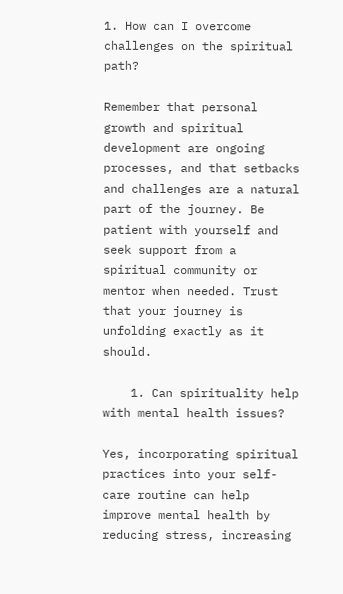1. How can I overcome challenges on the spiritual path?

Remember that personal growth and spiritual development are ongoing processes, and that setbacks and challenges are a natural part of the journey. Be patient with yourself and seek support from a spiritual community or mentor when needed. Trust that your journey is unfolding exactly as it should.

    1. Can spirituality help with mental health issues?

Yes, incorporating spiritual practices into your self-care routine can help improve mental health by reducing stress, increasing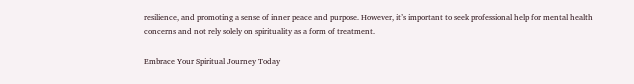resilience, and promoting a sense of inner peace and purpose. However, it’s important to seek professional help for mental health concerns and not rely solely on spirituality as a form of treatment.

Embrace Your Spiritual Journey Today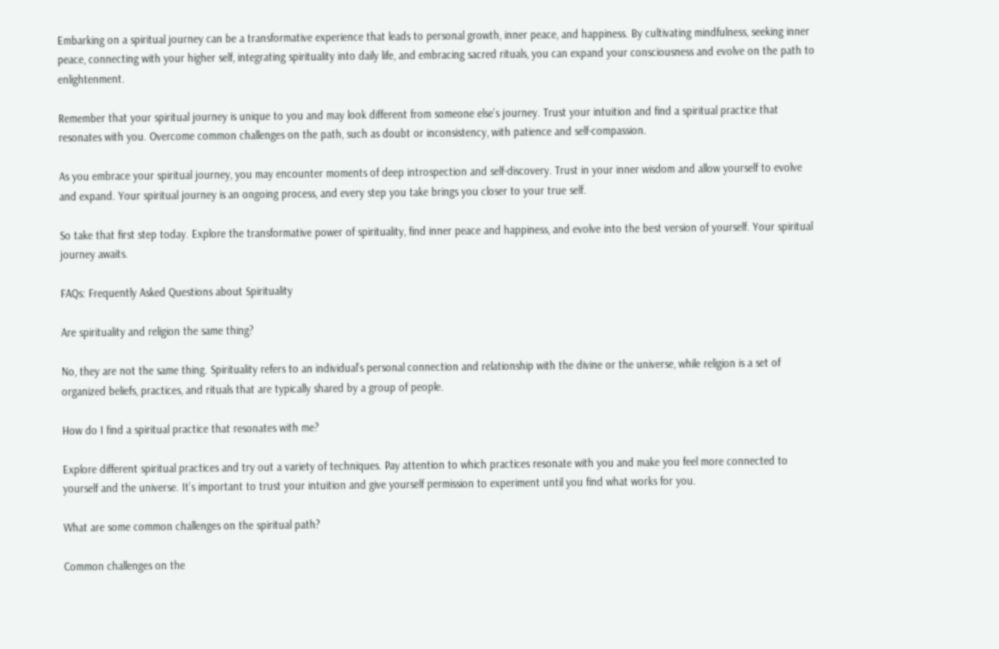Embarking on a spiritual journey can be a transformative experience that leads to personal growth, inner peace, and happiness. By cultivating mindfulness, seeking inner peace, connecting with your higher self, integrating spirituality into daily life, and embracing sacred rituals, you can expand your consciousness and evolve on the path to enlightenment.

Remember that your spiritual journey is unique to you and may look different from someone else’s journey. Trust your intuition and find a spiritual practice that resonates with you. Overcome common challenges on the path, such as doubt or inconsistency, with patience and self-compassion.

As you embrace your spiritual journey, you may encounter moments of deep introspection and self-discovery. Trust in your inner wisdom and allow yourself to evolve and expand. Your spiritual journey is an ongoing process, and every step you take brings you closer to your true self.

So take that first step today. Explore the transformative power of spirituality, find inner peace and happiness, and evolve into the best version of yourself. Your spiritual journey awaits.

FAQs: Frequently Asked Questions about Spirituality

Are spirituality and religion the same thing?

No, they are not the same thing. Spirituality refers to an individual’s personal connection and relationship with the divine or the universe, while religion is a set of organized beliefs, practices, and rituals that are typically shared by a group of people.

How do I find a spiritual practice that resonates with me?

Explore different spiritual practices and try out a variety of techniques. Pay attention to which practices resonate with you and make you feel more connected to yourself and the universe. It’s important to trust your intuition and give yourself permission to experiment until you find what works for you.

What are some common challenges on the spiritual path?

Common challenges on the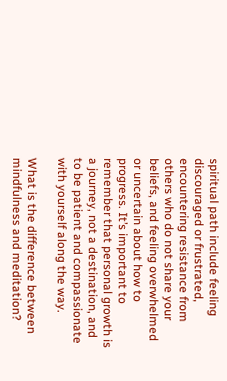spiritual path include feeling discouraged or frustrated, encountering resistance from others who do not share your beliefs, and feeling overwhelmed or uncertain about how to progress. It’s important to remember that personal growth is a journey, not a destination, and to be patient and compassionate with yourself along the way.

What is the difference between mindfulness and meditation?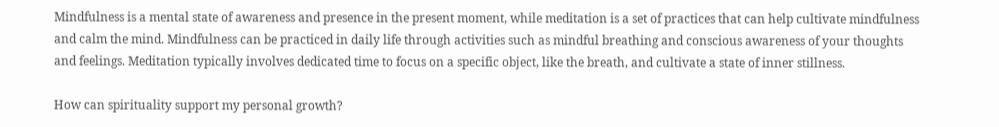Mindfulness is a mental state of awareness and presence in the present moment, while meditation is a set of practices that can help cultivate mindfulness and calm the mind. Mindfulness can be practiced in daily life through activities such as mindful breathing and conscious awareness of your thoughts and feelings. Meditation typically involves dedicated time to focus on a specific object, like the breath, and cultivate a state of inner stillness.

How can spirituality support my personal growth?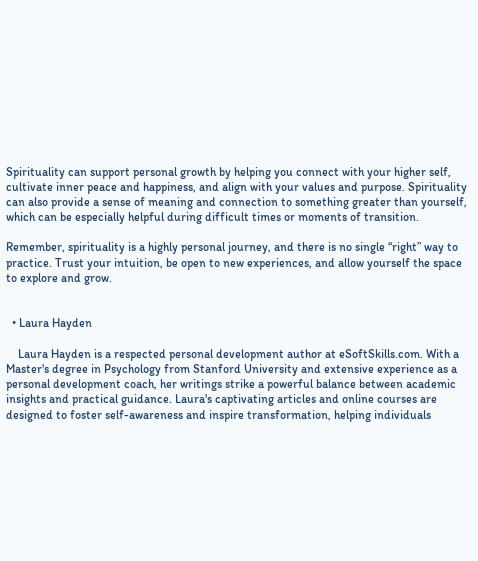Spirituality can support personal growth by helping you connect with your higher self, cultivate inner peace and happiness, and align with your values and purpose. Spirituality can also provide a sense of meaning and connection to something greater than yourself, which can be especially helpful during difficult times or moments of transition.

Remember, spirituality is a highly personal journey, and there is no single “right” way to practice. Trust your intuition, be open to new experiences, and allow yourself the space to explore and grow.


  • Laura Hayden

    Laura Hayden is a respected personal development author at eSoftSkills.com. With a Master's degree in Psychology from Stanford University and extensive experience as a personal development coach, her writings strike a powerful balance between academic insights and practical guidance. Laura's captivating articles and online courses are designed to foster self-awareness and inspire transformation, helping individuals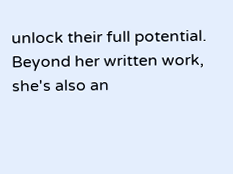unlock their full potential. Beyond her written work, she's also an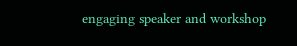engaging speaker and workshop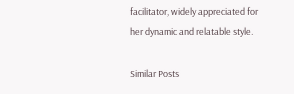facilitator, widely appreciated for her dynamic and relatable style.

Similar Posts